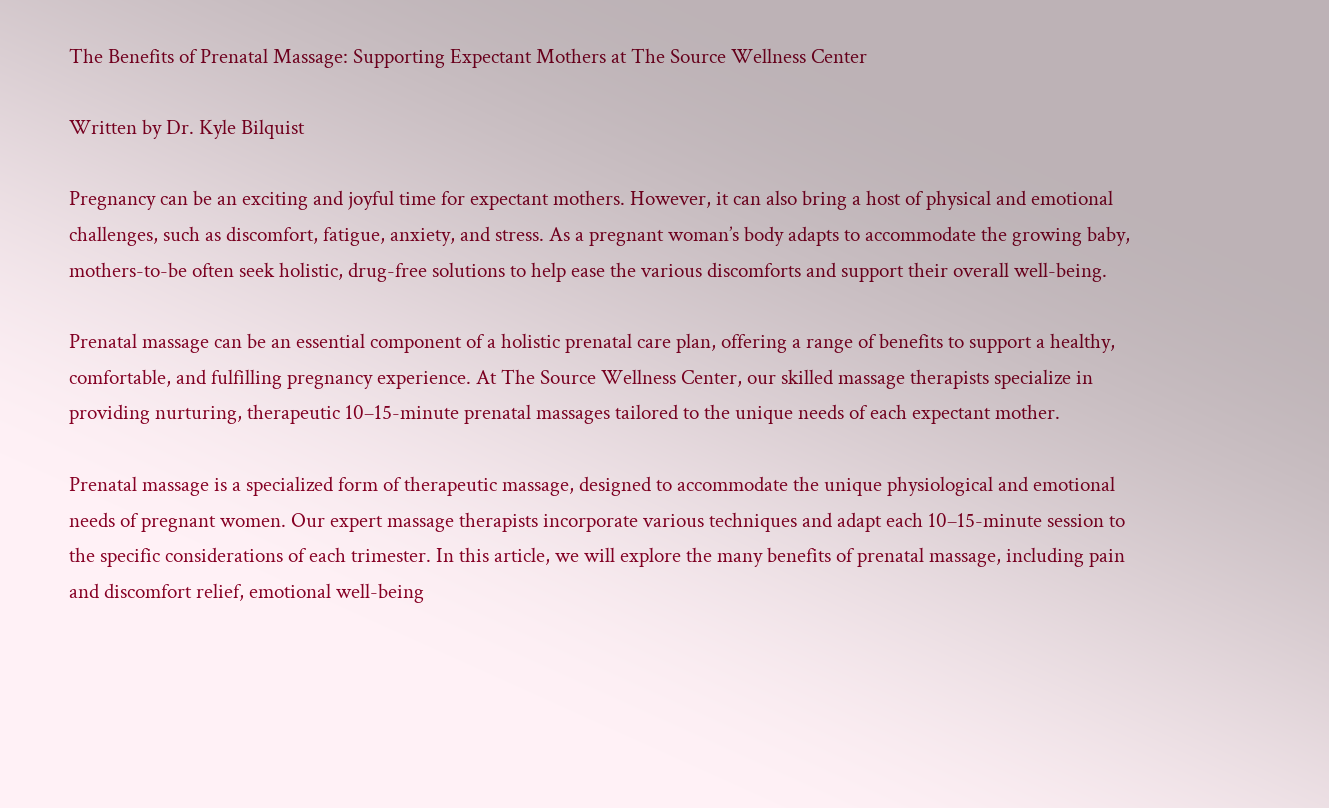The Benefits of Prenatal Massage: Supporting Expectant Mothers at The Source Wellness Center

Written by Dr. Kyle Bilquist

Pregnancy can be an exciting and joyful time for expectant mothers. However, it can also bring a host of physical and emotional challenges, such as discomfort, fatigue, anxiety, and stress. As a pregnant woman’s body adapts to accommodate the growing baby, mothers-to-be often seek holistic, drug-free solutions to help ease the various discomforts and support their overall well-being.

Prenatal massage can be an essential component of a holistic prenatal care plan, offering a range of benefits to support a healthy, comfortable, and fulfilling pregnancy experience. At The Source Wellness Center, our skilled massage therapists specialize in providing nurturing, therapeutic 10–15-minute prenatal massages tailored to the unique needs of each expectant mother.

Prenatal massage is a specialized form of therapeutic massage, designed to accommodate the unique physiological and emotional needs of pregnant women. Our expert massage therapists incorporate various techniques and adapt each 10–15-minute session to the specific considerations of each trimester. In this article, we will explore the many benefits of prenatal massage, including pain and discomfort relief, emotional well-being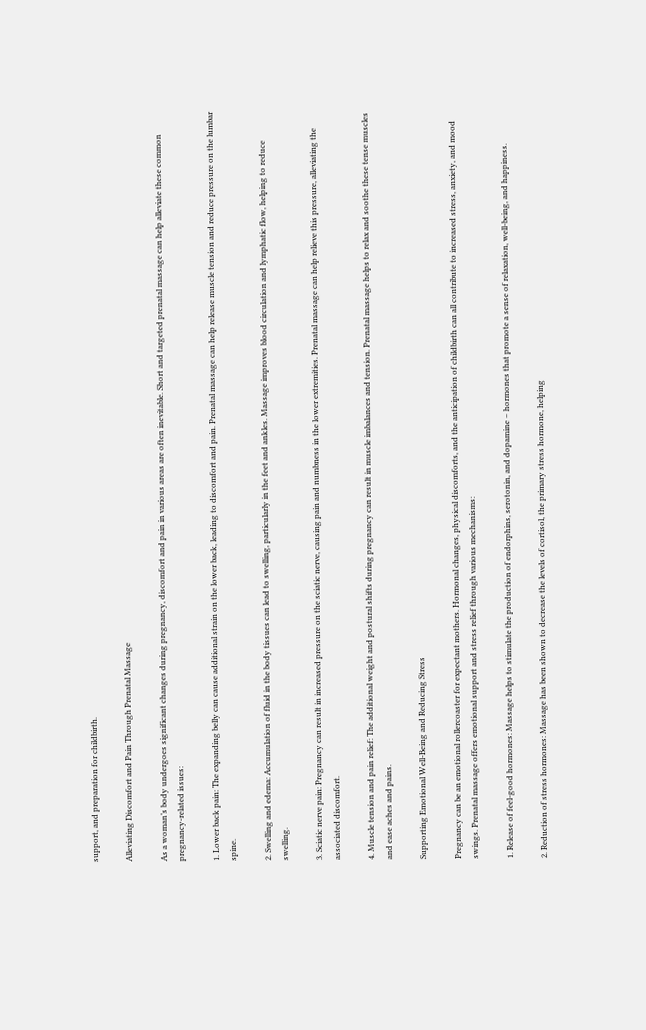support, and preparation for childbirth.

Alleviating Discomfort and Pain Through Prenatal Massage

As a woman’s body undergoes significant changes during pregnancy, discomfort and pain in various areas are often inevitable. Short and targeted prenatal massage can help alleviate these common pregnancy-related issues:

1. Lower back pain: The expanding belly can cause additional strain on the lower back, leading to discomfort and pain. Prenatal massage can help release muscle tension and reduce pressure on the lumbar spine.

2. Swelling and edema: Accumulation of fluid in the body tissues can lead to swelling, particularly in the feet and ankles. Massage improves blood circulation and lymphatic flow, helping to reduce swelling.

3. Sciatic nerve pain: Pregnancy can result in increased pressure on the sciatic nerve, causing pain and numbness in the lower extremities. Prenatal massage can help relieve this pressure, alleviating the associated discomfort.

4. Muscle tension and pain relief: The additional weight and postural shifts during pregnancy can result in muscle imbalances and tension. Prenatal massage helps to relax and soothe these tense muscles and ease aches and pains.

Supporting Emotional Well-Being and Reducing Stress

Pregnancy can be an emotional rollercoaster for expectant mothers. Hormonal changes, physical discomforts, and the anticipation of childbirth can all contribute to increased stress, anxiety, and mood swings. Prenatal massage offers emotional support and stress relief through various mechanisms:

1. Release of feel-good hormones: Massage helps to stimulate the production of endorphins, serotonin, and dopamine – hormones that promote a sense of relaxation, well-being, and happiness.

2. Reduction of stress hormones: Massage has been shown to decrease the levels of cortisol, the primary stress hormone, helping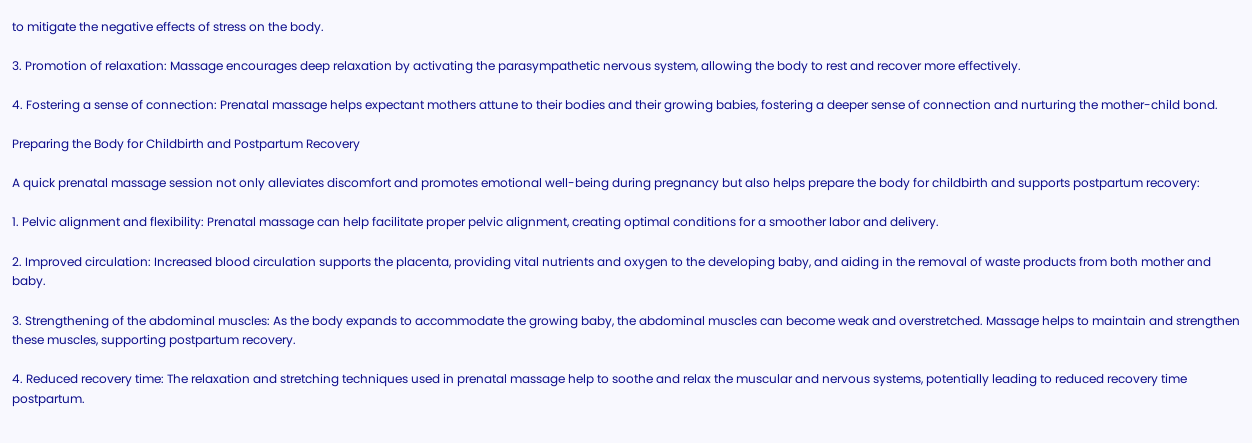to mitigate the negative effects of stress on the body.

3. Promotion of relaxation: Massage encourages deep relaxation by activating the parasympathetic nervous system, allowing the body to rest and recover more effectively.

4. Fostering a sense of connection: Prenatal massage helps expectant mothers attune to their bodies and their growing babies, fostering a deeper sense of connection and nurturing the mother-child bond.

Preparing the Body for Childbirth and Postpartum Recovery

A quick prenatal massage session not only alleviates discomfort and promotes emotional well-being during pregnancy but also helps prepare the body for childbirth and supports postpartum recovery:

1. Pelvic alignment and flexibility: Prenatal massage can help facilitate proper pelvic alignment, creating optimal conditions for a smoother labor and delivery.

2. Improved circulation: Increased blood circulation supports the placenta, providing vital nutrients and oxygen to the developing baby, and aiding in the removal of waste products from both mother and baby.

3. Strengthening of the abdominal muscles: As the body expands to accommodate the growing baby, the abdominal muscles can become weak and overstretched. Massage helps to maintain and strengthen these muscles, supporting postpartum recovery.

4. Reduced recovery time: The relaxation and stretching techniques used in prenatal massage help to soothe and relax the muscular and nervous systems, potentially leading to reduced recovery time postpartum.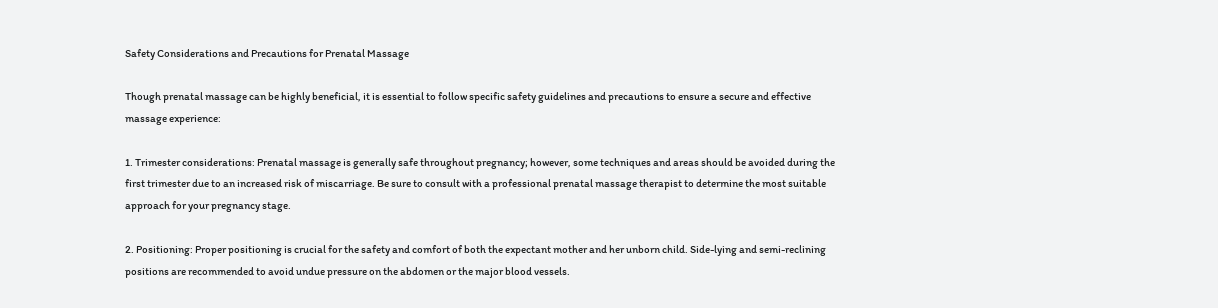Safety Considerations and Precautions for Prenatal Massage

Though prenatal massage can be highly beneficial, it is essential to follow specific safety guidelines and precautions to ensure a secure and effective massage experience:

1. Trimester considerations: Prenatal massage is generally safe throughout pregnancy; however, some techniques and areas should be avoided during the first trimester due to an increased risk of miscarriage. Be sure to consult with a professional prenatal massage therapist to determine the most suitable approach for your pregnancy stage.

2. Positioning: Proper positioning is crucial for the safety and comfort of both the expectant mother and her unborn child. Side-lying and semi-reclining positions are recommended to avoid undue pressure on the abdomen or the major blood vessels.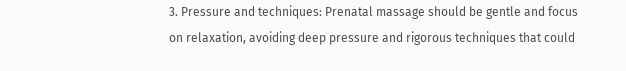3. Pressure and techniques: Prenatal massage should be gentle and focus on relaxation, avoiding deep pressure and rigorous techniques that could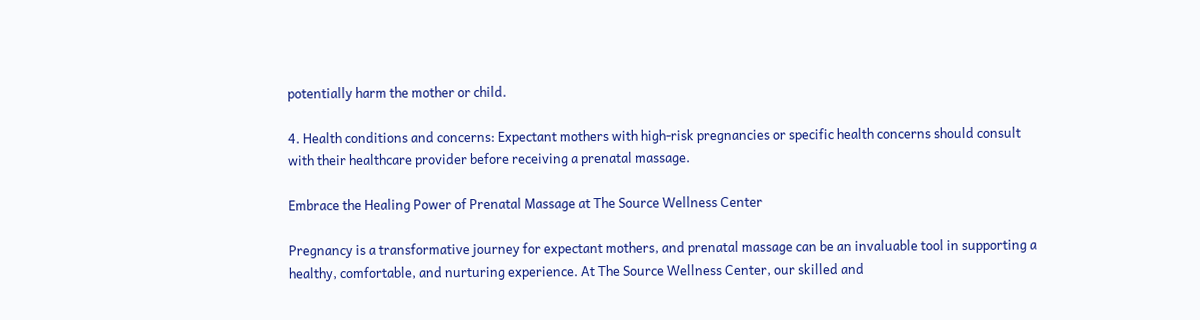potentially harm the mother or child.

4. Health conditions and concerns: Expectant mothers with high-risk pregnancies or specific health concerns should consult with their healthcare provider before receiving a prenatal massage.

Embrace the Healing Power of Prenatal Massage at The Source Wellness Center

Pregnancy is a transformative journey for expectant mothers, and prenatal massage can be an invaluable tool in supporting a healthy, comfortable, and nurturing experience. At The Source Wellness Center, our skilled and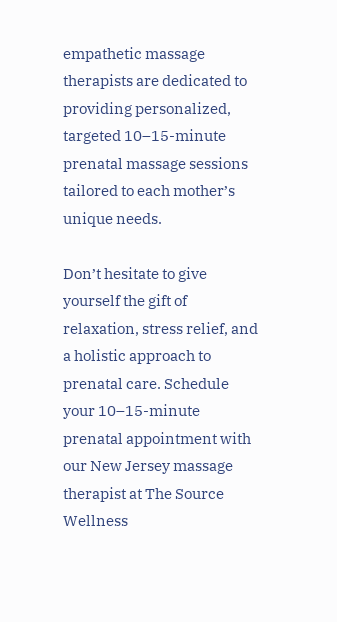empathetic massage therapists are dedicated to providing personalized, targeted 10–15-minute prenatal massage sessions tailored to each mother’s unique needs.

Don’t hesitate to give yourself the gift of relaxation, stress relief, and a holistic approach to prenatal care. Schedule your 10–15-minute prenatal appointment with our New Jersey massage therapist at The Source Wellness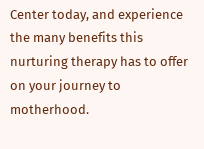Center today, and experience the many benefits this nurturing therapy has to offer on your journey to motherhood.